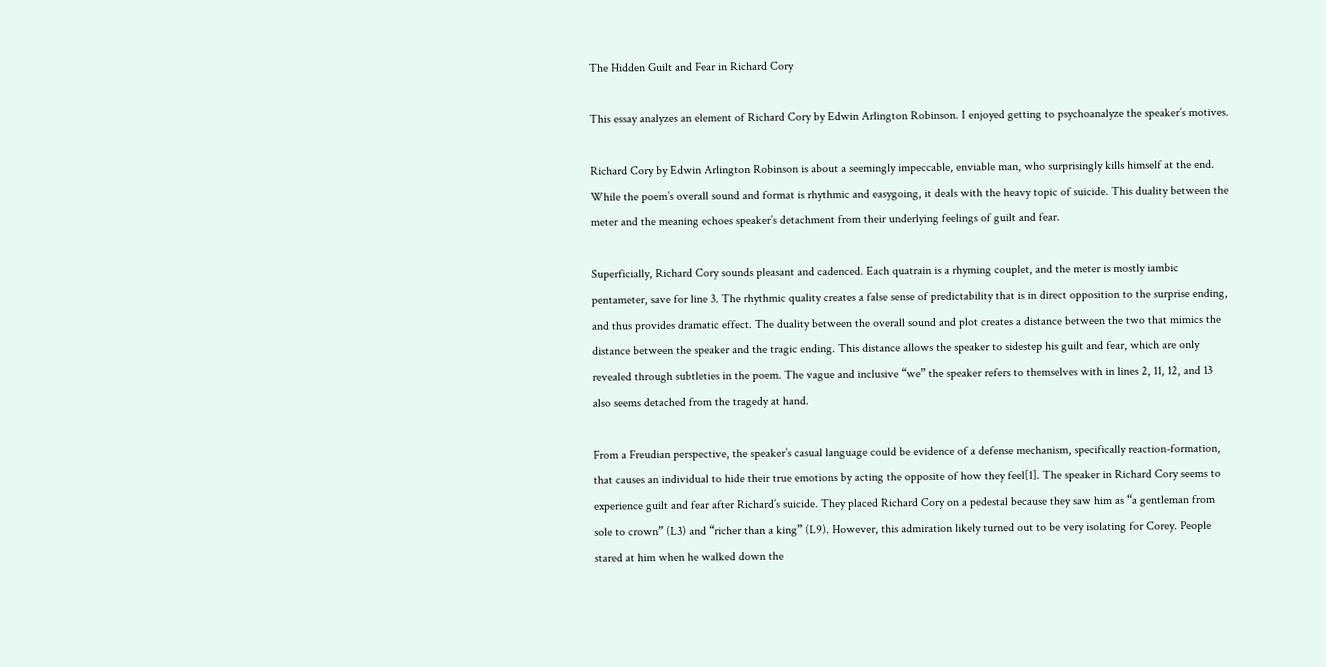The Hidden Guilt and Fear in Richard Cory

This essay analyzes an element of Richard Cory by Edwin Arlington Robinson. I enjoyed getting to psychoanalyze the speaker’s motives.

Richard Cory by Edwin Arlington Robinson is about a seemingly impeccable, enviable man, who surprisingly kills himself at the end. While the poem’s overall sound and format is rhythmic and easygoing, it deals with the heavy topic of suicide. This duality between the meter and the meaning echoes speaker’s detachment from their underlying feelings of guilt and fear.

Superficially, Richard Cory sounds pleasant and cadenced. Each quatrain is a rhyming couplet, and the meter is mostly iambic pentameter, save for line 3. The rhythmic quality creates a false sense of predictability that is in direct opposition to the surprise ending, and thus provides dramatic effect. The duality between the overall sound and plot creates a distance between the two that mimics the distance between the speaker and the tragic ending. This distance allows the speaker to sidestep his guilt and fear, which are only revealed through subtleties in the poem. The vague and inclusive “we” the speaker refers to themselves with in lines 2, 11, 12, and 13 also seems detached from the tragedy at hand.

From a Freudian perspective, the speaker’s casual language could be evidence of a defense mechanism, specifically reaction-formation, that causes an individual to hide their true emotions by acting the opposite of how they feel[1]. The speaker in Richard Cory seems to experience guilt and fear after Richard’s suicide. They placed Richard Cory on a pedestal because they saw him as “a gentleman from sole to crown” (L3) and “richer than a king” (L9). However, this admiration likely turned out to be very isolating for Corey. People stared at him when he walked down the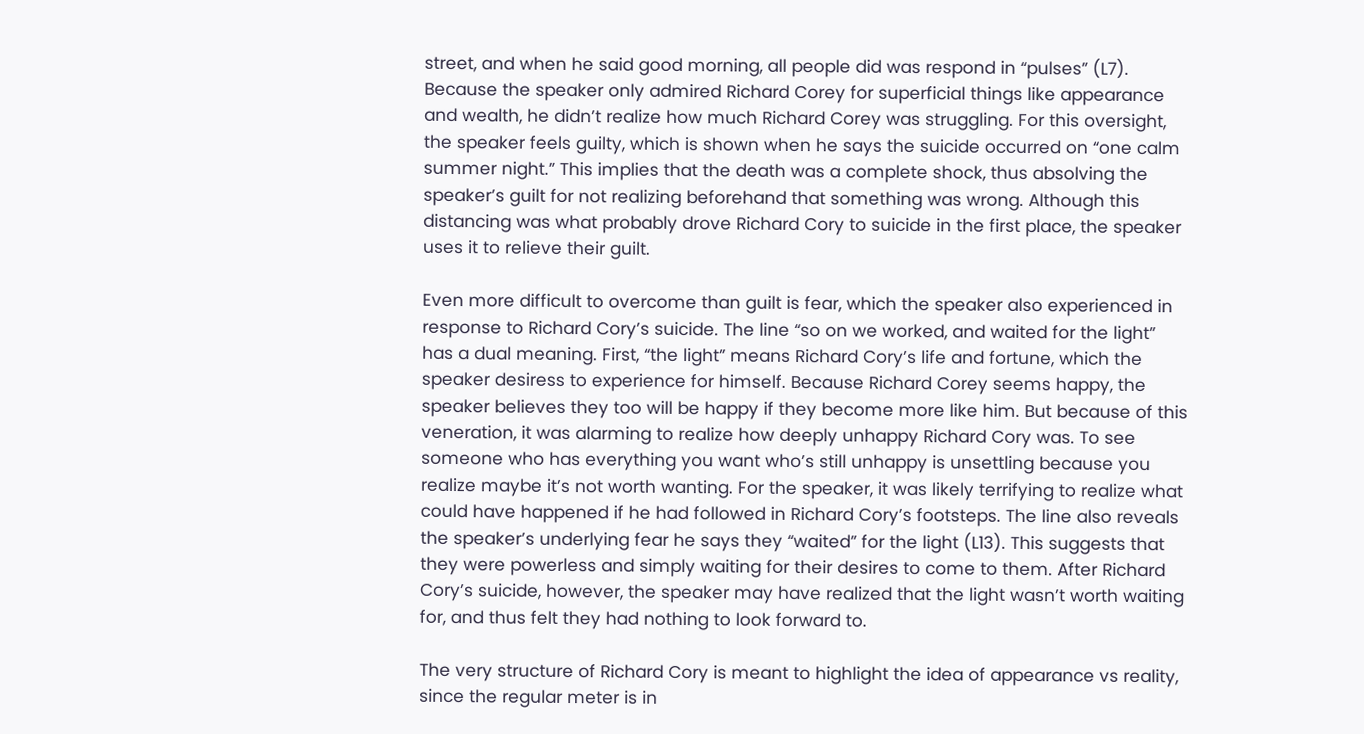street, and when he said good morning, all people did was respond in “pulses” (L7). Because the speaker only admired Richard Corey for superficial things like appearance and wealth, he didn’t realize how much Richard Corey was struggling. For this oversight, the speaker feels guilty, which is shown when he says the suicide occurred on “one calm summer night.” This implies that the death was a complete shock, thus absolving the speaker’s guilt for not realizing beforehand that something was wrong. Although this distancing was what probably drove Richard Cory to suicide in the first place, the speaker uses it to relieve their guilt.

Even more difficult to overcome than guilt is fear, which the speaker also experienced in response to Richard Cory’s suicide. The line “so on we worked, and waited for the light” has a dual meaning. First, “the light” means Richard Cory’s life and fortune, which the speaker desiress to experience for himself. Because Richard Corey seems happy, the speaker believes they too will be happy if they become more like him. But because of this veneration, it was alarming to realize how deeply unhappy Richard Cory was. To see someone who has everything you want who’s still unhappy is unsettling because you realize maybe it’s not worth wanting. For the speaker, it was likely terrifying to realize what could have happened if he had followed in Richard Cory’s footsteps. The line also reveals the speaker’s underlying fear he says they “waited” for the light (L13). This suggests that they were powerless and simply waiting for their desires to come to them. After Richard Cory’s suicide, however, the speaker may have realized that the light wasn’t worth waiting for, and thus felt they had nothing to look forward to.

The very structure of Richard Cory is meant to highlight the idea of appearance vs reality, since the regular meter is in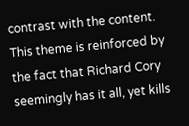contrast with the content. This theme is reinforced by the fact that Richard Cory seemingly has it all, yet kills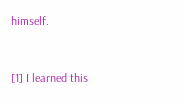himself.


[1] I learned this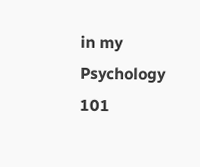in my Psychology 101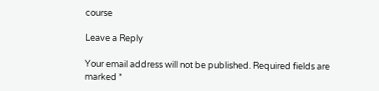course

Leave a Reply

Your email address will not be published. Required fields are marked *